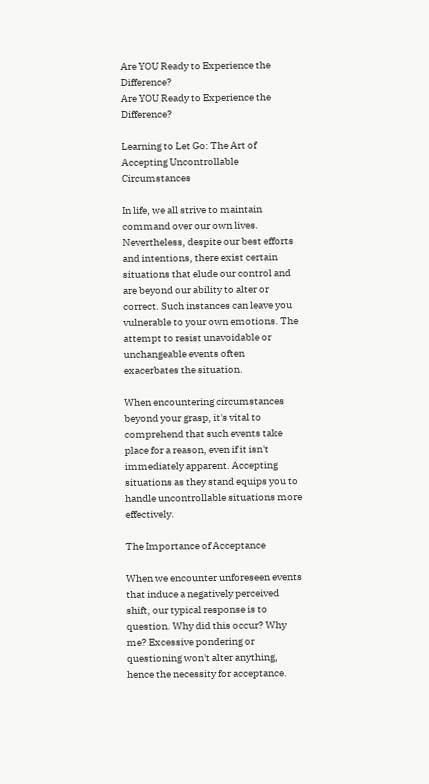Are YOU Ready to Experience the Difference?
Are YOU Ready to Experience the Difference?

Learning to Let Go: The Art of Accepting Uncontrollable Circumstances

In life, we all strive to maintain command over our own lives. Nevertheless, despite our best efforts and intentions, there exist certain situations that elude our control and are beyond our ability to alter or correct. Such instances can leave you vulnerable to your own emotions. The attempt to resist unavoidable or unchangeable events often exacerbates the situation.

When encountering circumstances beyond your grasp, it's vital to comprehend that such events take place for a reason, even if it isn't immediately apparent. Accepting situations as they stand equips you to handle uncontrollable situations more effectively.

The Importance of Acceptance

When we encounter unforeseen events that induce a negatively perceived shift, our typical response is to question. Why did this occur? Why me? Excessive pondering or questioning won't alter anything, hence the necessity for acceptance.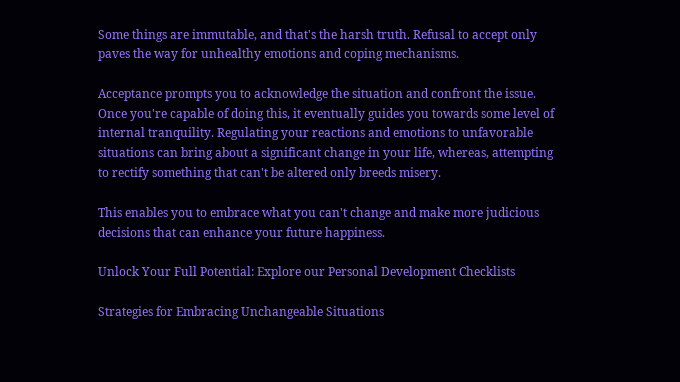Some things are immutable, and that's the harsh truth. Refusal to accept only paves the way for unhealthy emotions and coping mechanisms.

Acceptance prompts you to acknowledge the situation and confront the issue. Once you're capable of doing this, it eventually guides you towards some level of internal tranquility. Regulating your reactions and emotions to unfavorable situations can bring about a significant change in your life, whereas, attempting to rectify something that can't be altered only breeds misery.

This enables you to embrace what you can't change and make more judicious decisions that can enhance your future happiness.

Unlock Your Full Potential: Explore our Personal Development Checklists

Strategies for Embracing Unchangeable Situations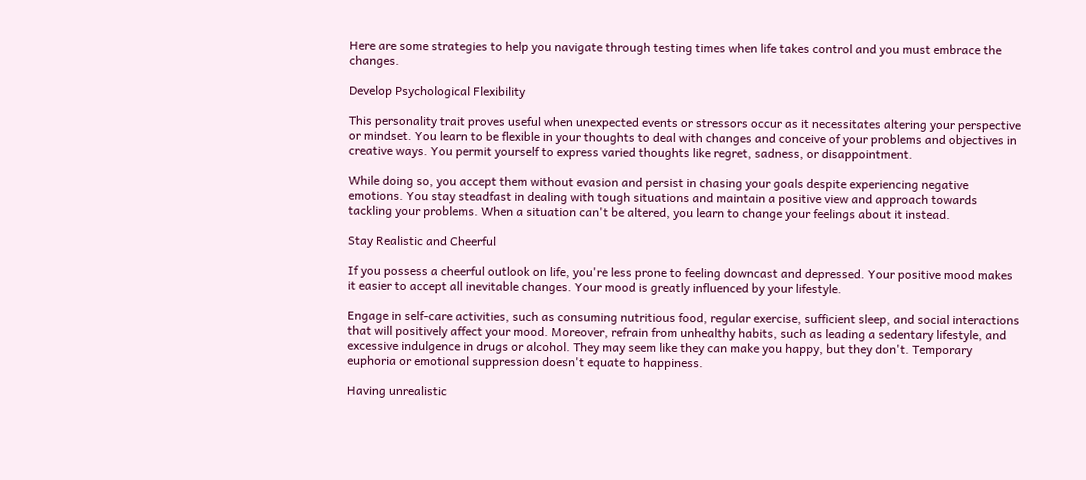Here are some strategies to help you navigate through testing times when life takes control and you must embrace the changes.

Develop Psychological Flexibility

This personality trait proves useful when unexpected events or stressors occur as it necessitates altering your perspective or mindset. You learn to be flexible in your thoughts to deal with changes and conceive of your problems and objectives in creative ways. You permit yourself to express varied thoughts like regret, sadness, or disappointment.

While doing so, you accept them without evasion and persist in chasing your goals despite experiencing negative emotions. You stay steadfast in dealing with tough situations and maintain a positive view and approach towards tackling your problems. When a situation can't be altered, you learn to change your feelings about it instead.

Stay Realistic and Cheerful

If you possess a cheerful outlook on life, you're less prone to feeling downcast and depressed. Your positive mood makes it easier to accept all inevitable changes. Your mood is greatly influenced by your lifestyle.

Engage in self-care activities, such as consuming nutritious food, regular exercise, sufficient sleep, and social interactions that will positively affect your mood. Moreover, refrain from unhealthy habits, such as leading a sedentary lifestyle, and excessive indulgence in drugs or alcohol. They may seem like they can make you happy, but they don't. Temporary euphoria or emotional suppression doesn't equate to happiness.

Having unrealistic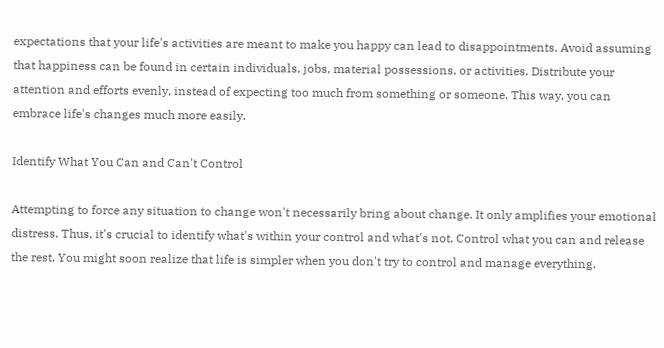expectations that your life's activities are meant to make you happy can lead to disappointments. Avoid assuming that happiness can be found in certain individuals, jobs, material possessions, or activities. Distribute your attention and efforts evenly, instead of expecting too much from something or someone. This way, you can embrace life's changes much more easily.

Identify What You Can and Can't Control

Attempting to force any situation to change won't necessarily bring about change. It only amplifies your emotional distress. Thus, it's crucial to identify what's within your control and what's not. Control what you can and release the rest. You might soon realize that life is simpler when you don't try to control and manage everything.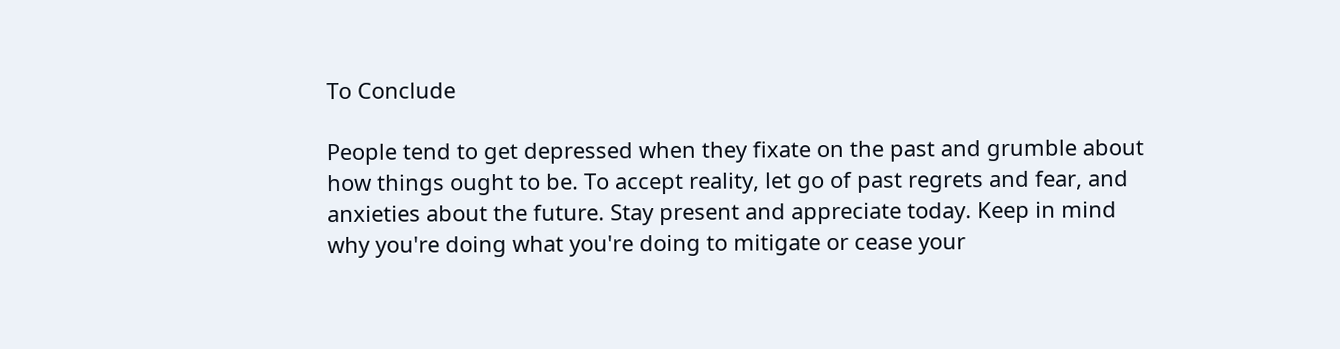To Conclude

People tend to get depressed when they fixate on the past and grumble about how things ought to be. To accept reality, let go of past regrets and fear, and anxieties about the future. Stay present and appreciate today. Keep in mind why you're doing what you're doing to mitigate or cease your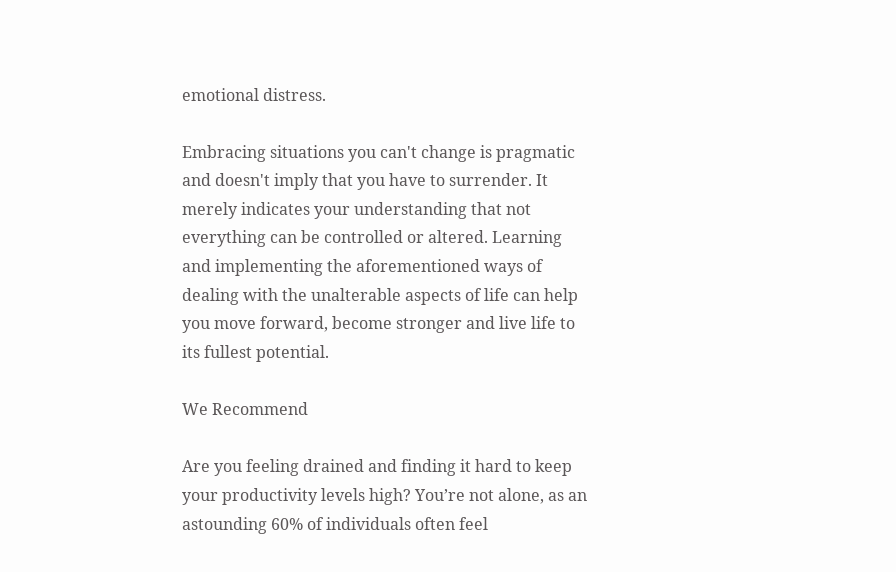emotional distress.

Embracing situations you can't change is pragmatic and doesn't imply that you have to surrender. It merely indicates your understanding that not everything can be controlled or altered. Learning and implementing the aforementioned ways of dealing with the unalterable aspects of life can help you move forward, become stronger and live life to its fullest potential.

We Recommend

Are you feeling drained and finding it hard to keep your productivity levels high? You’re not alone, as an astounding 60% of individuals often feel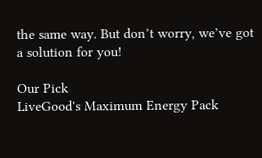the same way. But don’t worry, we’ve got a solution for you!

Our Pick
LiveGood's Maximum Energy Pack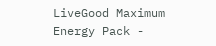LiveGood Maximum Energy Pack -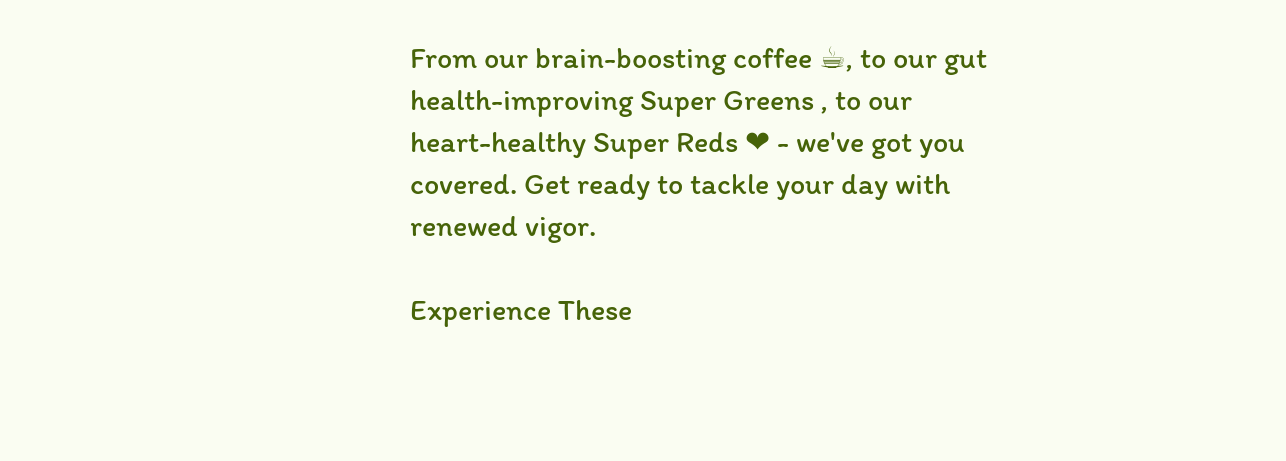From our brain-boosting coffee ☕, to our gut health-improving Super Greens , to our heart-healthy Super Reds ❤ - we've got you covered. Get ready to tackle your day with renewed vigor.

Experience These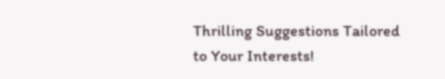Thrilling Suggestions Tailored to Your Interests!